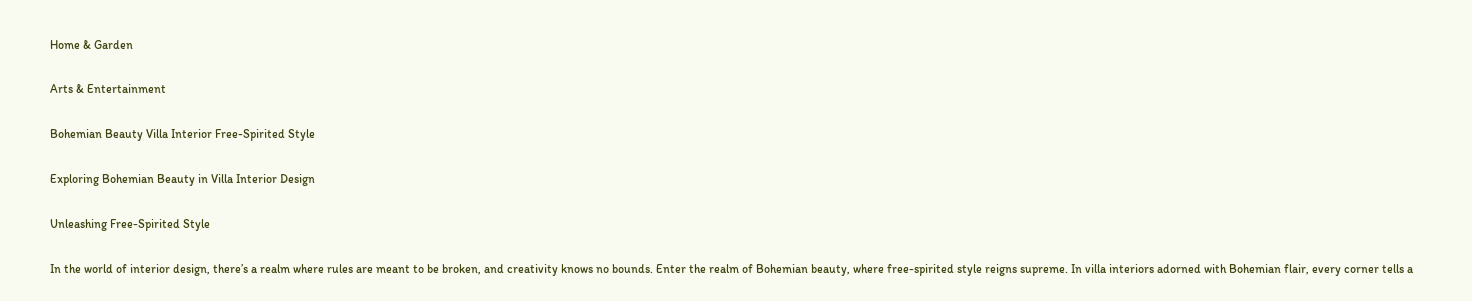Home & Garden

Arts & Entertainment

Bohemian Beauty Villa Interior Free-Spirited Style

Exploring Bohemian Beauty in Villa Interior Design

Unleashing Free-Spirited Style

In the world of interior design, there’s a realm where rules are meant to be broken, and creativity knows no bounds. Enter the realm of Bohemian beauty, where free-spirited style reigns supreme. In villa interiors adorned with Bohemian flair, every corner tells a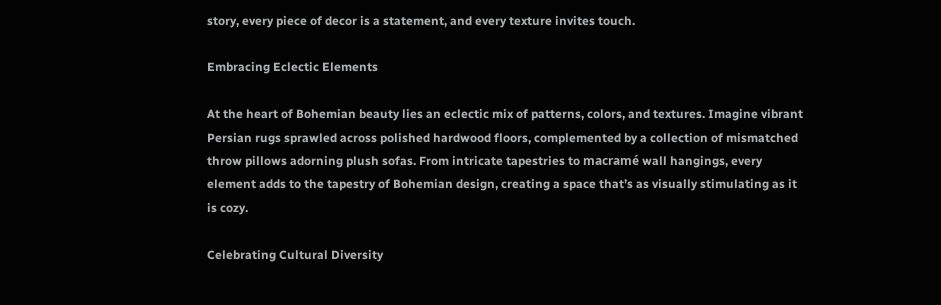story, every piece of decor is a statement, and every texture invites touch.

Embracing Eclectic Elements

At the heart of Bohemian beauty lies an eclectic mix of patterns, colors, and textures. Imagine vibrant Persian rugs sprawled across polished hardwood floors, complemented by a collection of mismatched throw pillows adorning plush sofas. From intricate tapestries to macramé wall hangings, every element adds to the tapestry of Bohemian design, creating a space that’s as visually stimulating as it is cozy.

Celebrating Cultural Diversity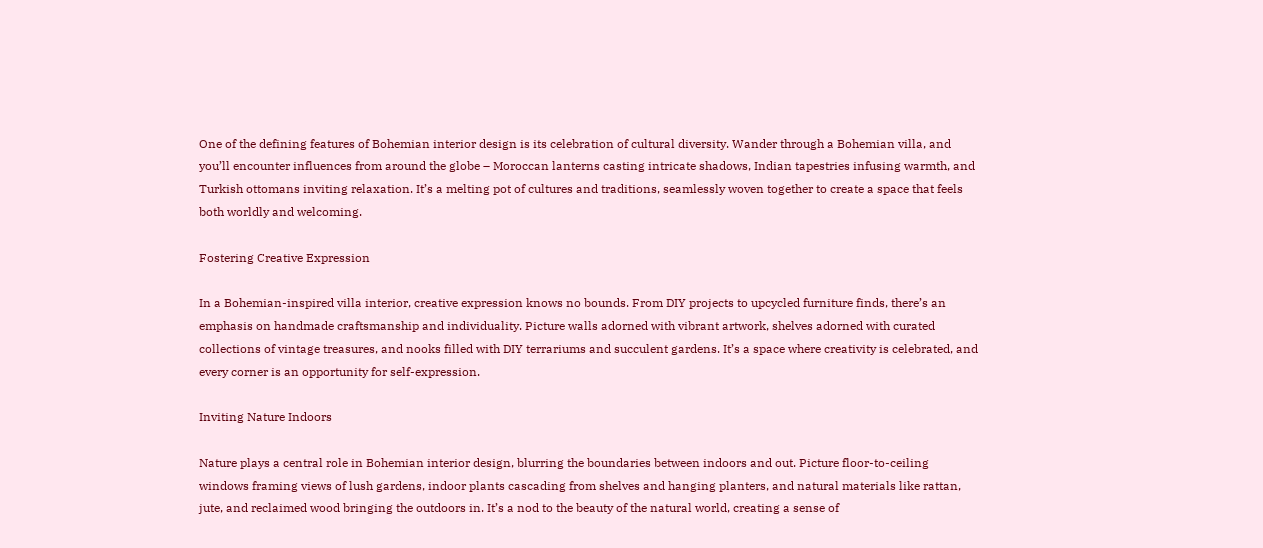One of the defining features of Bohemian interior design is its celebration of cultural diversity. Wander through a Bohemian villa, and you’ll encounter influences from around the globe – Moroccan lanterns casting intricate shadows, Indian tapestries infusing warmth, and Turkish ottomans inviting relaxation. It’s a melting pot of cultures and traditions, seamlessly woven together to create a space that feels both worldly and welcoming.

Fostering Creative Expression

In a Bohemian-inspired villa interior, creative expression knows no bounds. From DIY projects to upcycled furniture finds, there’s an emphasis on handmade craftsmanship and individuality. Picture walls adorned with vibrant artwork, shelves adorned with curated collections of vintage treasures, and nooks filled with DIY terrariums and succulent gardens. It’s a space where creativity is celebrated, and every corner is an opportunity for self-expression.

Inviting Nature Indoors

Nature plays a central role in Bohemian interior design, blurring the boundaries between indoors and out. Picture floor-to-ceiling windows framing views of lush gardens, indoor plants cascading from shelves and hanging planters, and natural materials like rattan, jute, and reclaimed wood bringing the outdoors in. It’s a nod to the beauty of the natural world, creating a sense of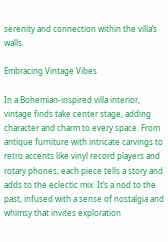serenity and connection within the villa’s walls.

Embracing Vintage Vibes

In a Bohemian-inspired villa interior, vintage finds take center stage, adding character and charm to every space. From antique furniture with intricate carvings to retro accents like vinyl record players and rotary phones, each piece tells a story and adds to the eclectic mix. It’s a nod to the past, infused with a sense of nostalgia and whimsy that invites exploration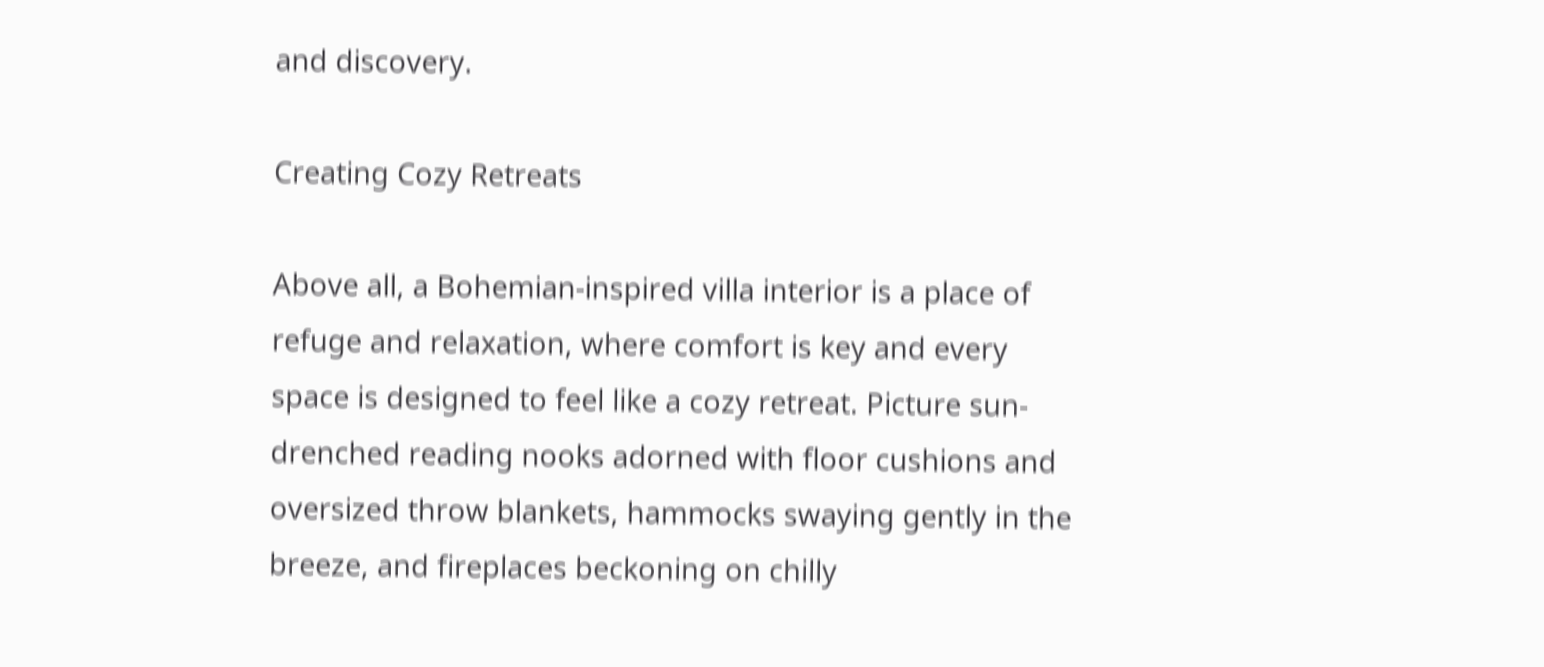and discovery.

Creating Cozy Retreats

Above all, a Bohemian-inspired villa interior is a place of refuge and relaxation, where comfort is key and every space is designed to feel like a cozy retreat. Picture sun-drenched reading nooks adorned with floor cushions and oversized throw blankets, hammocks swaying gently in the breeze, and fireplaces beckoning on chilly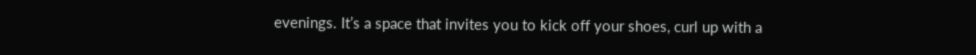evenings. It’s a space that invites you to kick off your shoes, curl up with a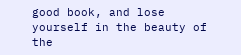good book, and lose yourself in the beauty of the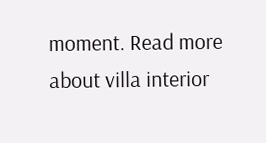moment. Read more about villa interior